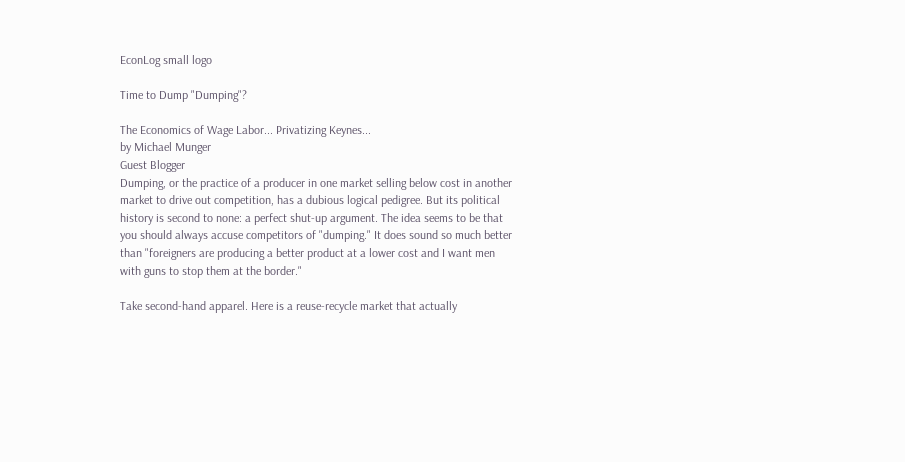EconLog small logo

Time to Dump "Dumping"?

The Economics of Wage Labor... Privatizing Keynes...
by Michael Munger
Guest Blogger
Dumping, or the practice of a producer in one market selling below cost in another market to drive out competition, has a dubious logical pedigree. But its political history is second to none: a perfect shut-up argument. The idea seems to be that you should always accuse competitors of "dumping." It does sound so much better than "foreigners are producing a better product at a lower cost and I want men with guns to stop them at the border."

Take second-hand apparel. Here is a reuse-recycle market that actually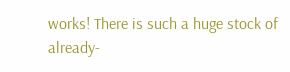works! There is such a huge stock of already-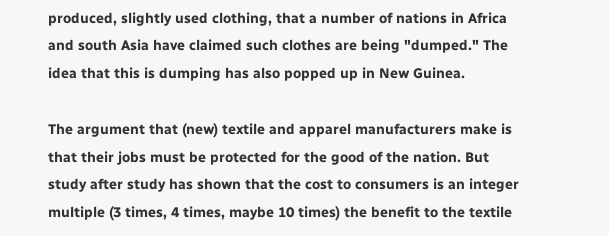produced, slightly used clothing, that a number of nations in Africa and south Asia have claimed such clothes are being "dumped." The idea that this is dumping has also popped up in New Guinea.

The argument that (new) textile and apparel manufacturers make is that their jobs must be protected for the good of the nation. But study after study has shown that the cost to consumers is an integer multiple (3 times, 4 times, maybe 10 times) the benefit to the textile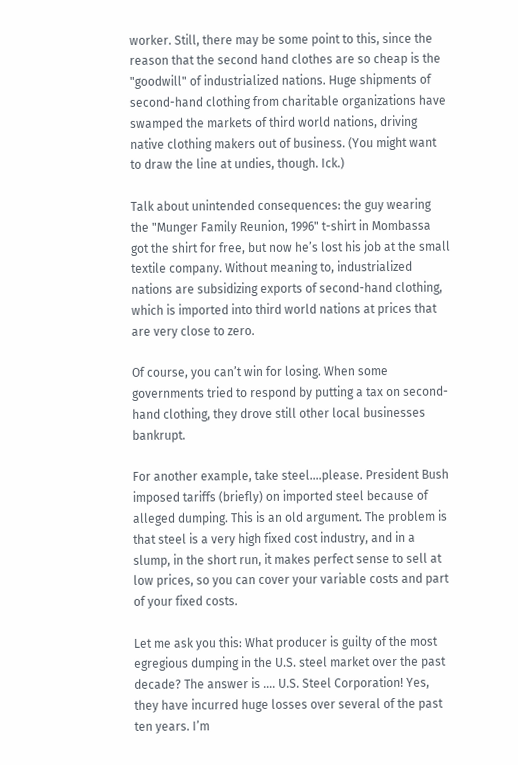worker. Still, there may be some point to this, since the reason that the second hand clothes are so cheap is the "goodwill" of industrialized nations. Huge shipments of second-hand clothing from charitable organizations have swamped the markets of third world nations, driving native clothing makers out of business. (You might want to draw the line at undies, though. Ick.)

Talk about unintended consequences: the guy wearing the "Munger Family Reunion, 1996" t-shirt in Mombassa got the shirt for free, but now he’s lost his job at the small textile company. Without meaning to, industrialized nations are subsidizing exports of second-hand clothing, which is imported into third world nations at prices that are very close to zero.

Of course, you can’t win for losing. When some governments tried to respond by putting a tax on second-hand clothing, they drove still other local businesses bankrupt.

For another example, take steel….please. President Bush imposed tariffs (briefly) on imported steel because of alleged dumping. This is an old argument. The problem is that steel is a very high fixed cost industry, and in a slump, in the short run, it makes perfect sense to sell at low prices, so you can cover your variable costs and part of your fixed costs.

Let me ask you this: What producer is guilty of the most egregious dumping in the U.S. steel market over the past decade? The answer is …. U.S. Steel Corporation! Yes, they have incurred huge losses over several of the past ten years. I’m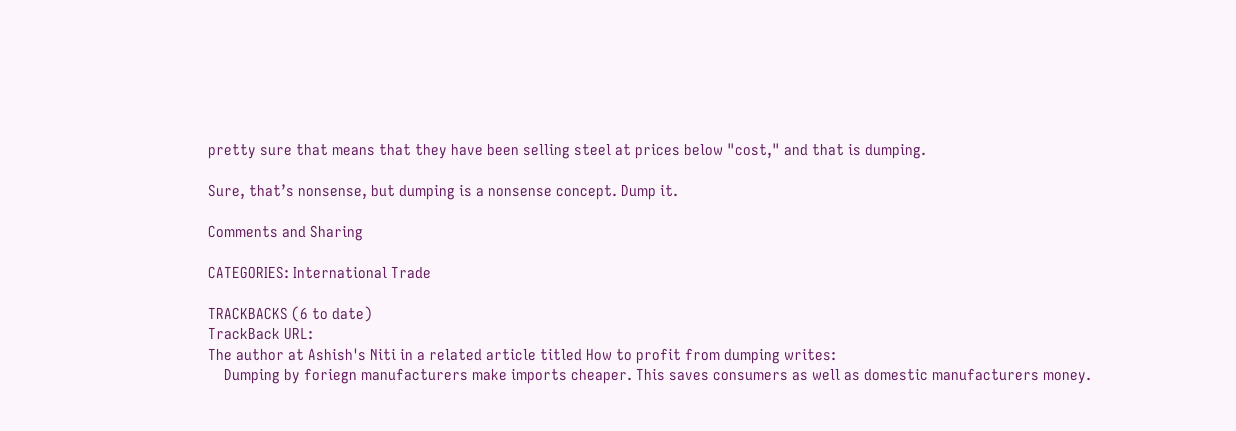pretty sure that means that they have been selling steel at prices below "cost," and that is dumping.

Sure, that’s nonsense, but dumping is a nonsense concept. Dump it.

Comments and Sharing

CATEGORIES: International Trade

TRACKBACKS (6 to date)
TrackBack URL:
The author at Ashish's Niti in a related article titled How to profit from dumping writes:
    Dumping by foriegn manufacturers make imports cheaper. This saves consumers as well as domestic manufacturers money.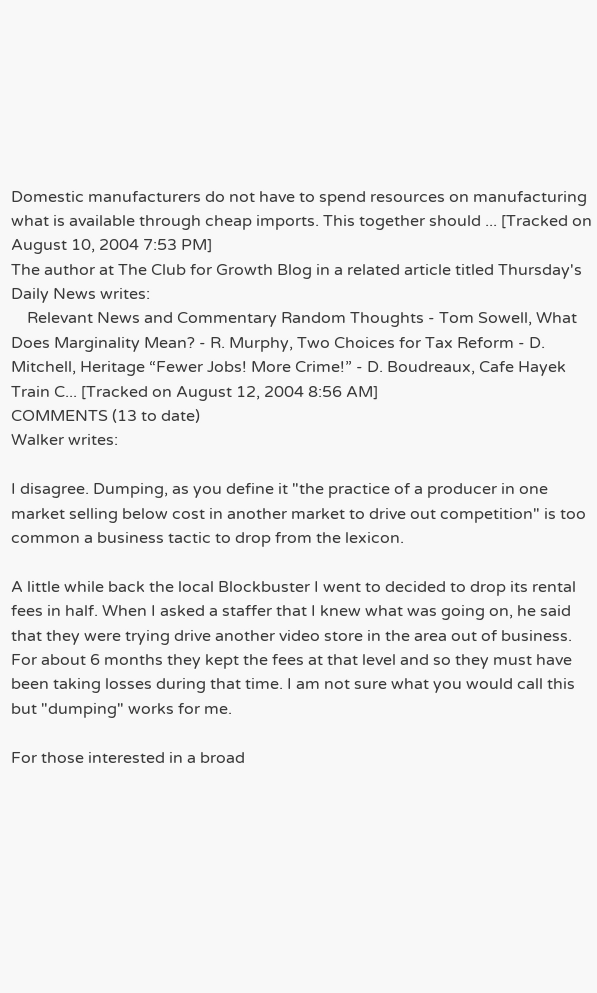Domestic manufacturers do not have to spend resources on manufacturing what is available through cheap imports. This together should ... [Tracked on August 10, 2004 7:53 PM]
The author at The Club for Growth Blog in a related article titled Thursday's Daily News writes:
    Relevant News and Commentary Random Thoughts - Tom Sowell, What Does Marginality Mean? - R. Murphy, Two Choices for Tax Reform - D. Mitchell, Heritage “Fewer Jobs! More Crime!” - D. Boudreaux, Cafe Hayek Train C... [Tracked on August 12, 2004 8:56 AM]
COMMENTS (13 to date)
Walker writes:

I disagree. Dumping, as you define it "the practice of a producer in one market selling below cost in another market to drive out competition" is too common a business tactic to drop from the lexicon.

A little while back the local Blockbuster I went to decided to drop its rental fees in half. When I asked a staffer that I knew what was going on, he said that they were trying drive another video store in the area out of business. For about 6 months they kept the fees at that level and so they must have been taking losses during that time. I am not sure what you would call this but "dumping" works for me.

For those interested in a broad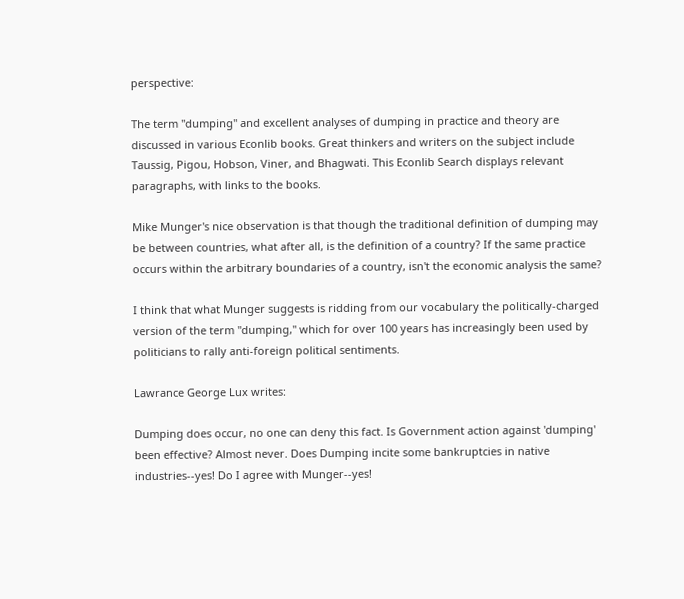perspective:

The term "dumping" and excellent analyses of dumping in practice and theory are discussed in various Econlib books. Great thinkers and writers on the subject include Taussig, Pigou, Hobson, Viner, and Bhagwati. This Econlib Search displays relevant paragraphs, with links to the books.

Mike Munger's nice observation is that though the traditional definition of dumping may be between countries, what after all, is the definition of a country? If the same practice occurs within the arbitrary boundaries of a country, isn't the economic analysis the same?

I think that what Munger suggests is ridding from our vocabulary the politically-charged version of the term "dumping," which for over 100 years has increasingly been used by politicians to rally anti-foreign political sentiments.

Lawrance George Lux writes:

Dumping does occur, no one can deny this fact. Is Government action against 'dumping' been effective? Almost never. Does Dumping incite some bankruptcies in native industries--yes! Do I agree with Munger--yes!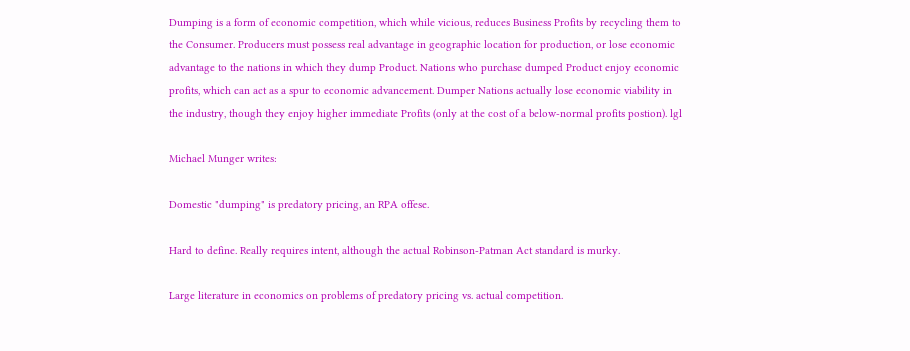Dumping is a form of economic competition, which while vicious, reduces Business Profits by recycling them to the Consumer. Producers must possess real advantage in geographic location for production, or lose economic advantage to the nations in which they dump Product. Nations who purchase dumped Product enjoy economic profits, which can act as a spur to economic advancement. Dumper Nations actually lose economic viability in the industry, though they enjoy higher immediate Profits (only at the cost of a below-normal profits postion). lgl

Michael Munger writes:

Domestic "dumping" is predatory pricing, an RPA offese.

Hard to define. Really requires intent, although the actual Robinson-Patman Act standard is murky.

Large literature in economics on problems of predatory pricing vs. actual competition.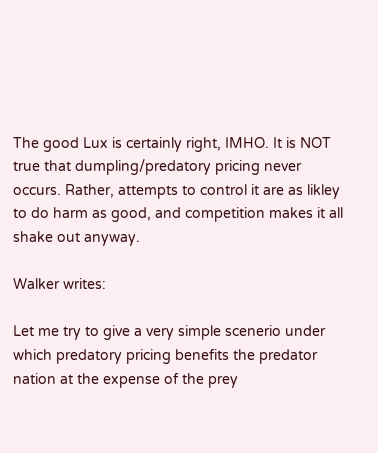The good Lux is certainly right, IMHO. It is NOT true that dumpling/predatory pricing never occurs. Rather, attempts to control it are as likley to do harm as good, and competition makes it all shake out anyway.

Walker writes:

Let me try to give a very simple scenerio under which predatory pricing benefits the predator nation at the expense of the prey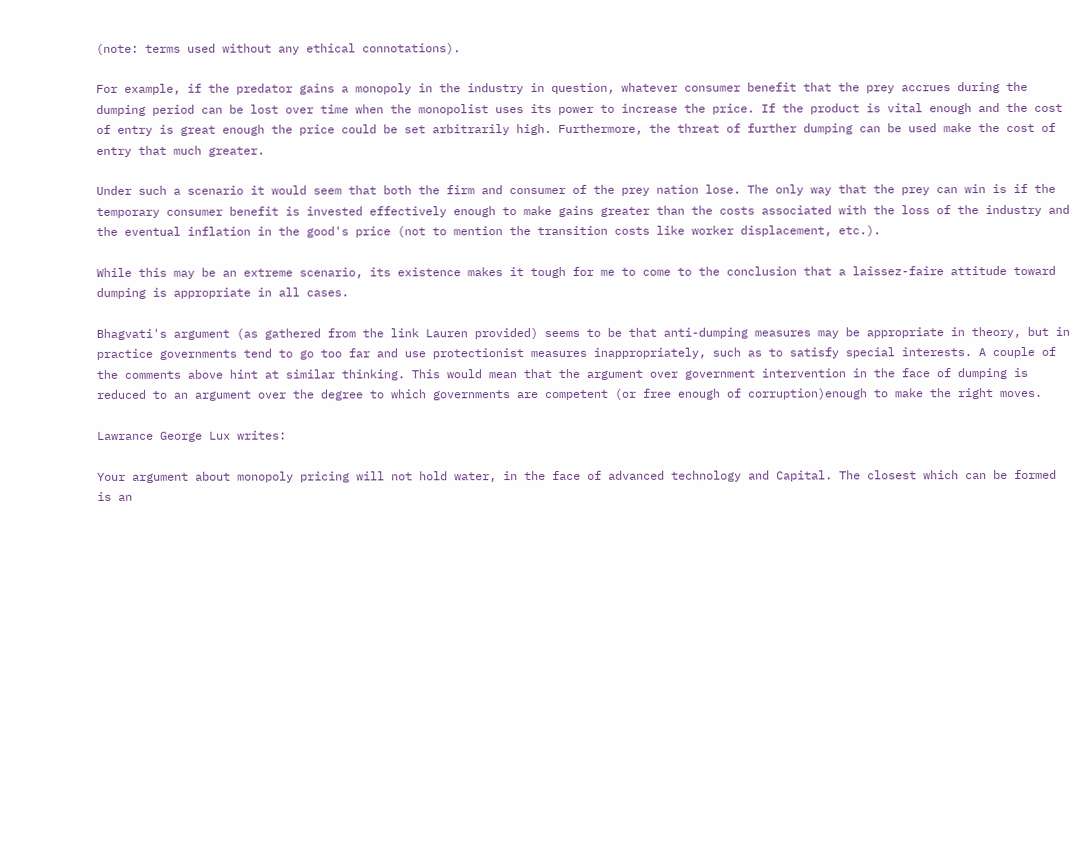(note: terms used without any ethical connotations).

For example, if the predator gains a monopoly in the industry in question, whatever consumer benefit that the prey accrues during the dumping period can be lost over time when the monopolist uses its power to increase the price. If the product is vital enough and the cost of entry is great enough the price could be set arbitrarily high. Furthermore, the threat of further dumping can be used make the cost of entry that much greater.

Under such a scenario it would seem that both the firm and consumer of the prey nation lose. The only way that the prey can win is if the temporary consumer benefit is invested effectively enough to make gains greater than the costs associated with the loss of the industry and the eventual inflation in the good's price (not to mention the transition costs like worker displacement, etc.).

While this may be an extreme scenario, its existence makes it tough for me to come to the conclusion that a laissez-faire attitude toward dumping is appropriate in all cases.

Bhagvati's argument (as gathered from the link Lauren provided) seems to be that anti-dumping measures may be appropriate in theory, but in practice governments tend to go too far and use protectionist measures inappropriately, such as to satisfy special interests. A couple of the comments above hint at similar thinking. This would mean that the argument over government intervention in the face of dumping is reduced to an argument over the degree to which governments are competent (or free enough of corruption)enough to make the right moves.

Lawrance George Lux writes:

Your argument about monopoly pricing will not hold water, in the face of advanced technology and Capital. The closest which can be formed is an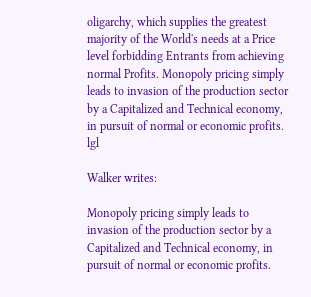oligarchy, which supplies the greatest majority of the World's needs at a Price level forbidding Entrants from achieving normal Profits. Monopoly pricing simply leads to invasion of the production sector by a Capitalized and Technical economy, in pursuit of normal or economic profits. lgl

Walker writes:

Monopoly pricing simply leads to invasion of the production sector by a Capitalized and Technical economy, in pursuit of normal or economic profits.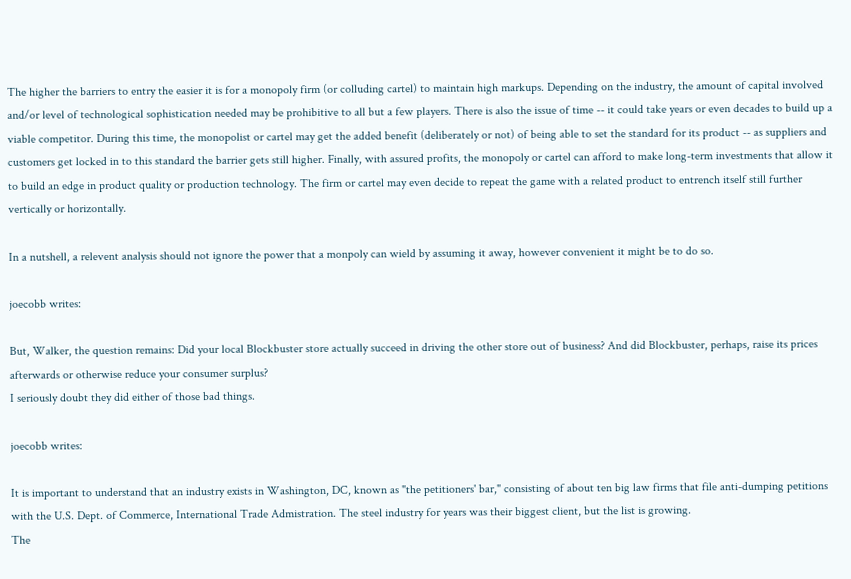The higher the barriers to entry the easier it is for a monopoly firm (or colluding cartel) to maintain high markups. Depending on the industry, the amount of capital involved and/or level of technological sophistication needed may be prohibitive to all but a few players. There is also the issue of time -- it could take years or even decades to build up a viable competitor. During this time, the monopolist or cartel may get the added benefit (deliberately or not) of being able to set the standard for its product -- as suppliers and customers get locked in to this standard the barrier gets still higher. Finally, with assured profits, the monopoly or cartel can afford to make long-term investments that allow it to build an edge in product quality or production technology. The firm or cartel may even decide to repeat the game with a related product to entrench itself still further vertically or horizontally.

In a nutshell, a relevent analysis should not ignore the power that a monpoly can wield by assuming it away, however convenient it might be to do so.

joecobb writes:

But, Walker, the question remains: Did your local Blockbuster store actually succeed in driving the other store out of business? And did Blockbuster, perhaps, raise its prices afterwards or otherwise reduce your consumer surplus?
I seriously doubt they did either of those bad things.

joecobb writes:

It is important to understand that an industry exists in Washington, DC, known as "the petitioners' bar," consisting of about ten big law firms that file anti-dumping petitions with the U.S. Dept. of Commerce, International Trade Admistration. The steel industry for years was their biggest client, but the list is growing.
The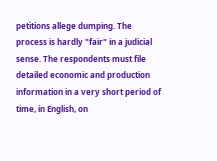petitions allege dumping. The process is hardly "fair" in a judicial sense. The respondents must file detailed economic and production information in a very short period of time, in English, on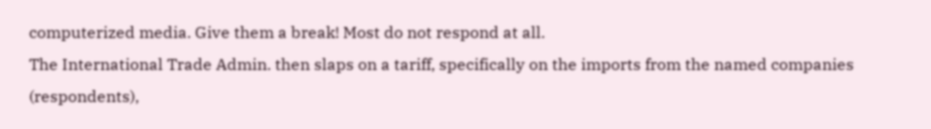computerized media. Give them a break! Most do not respond at all.
The International Trade Admin. then slaps on a tariff, specifically on the imports from the named companies (respondents),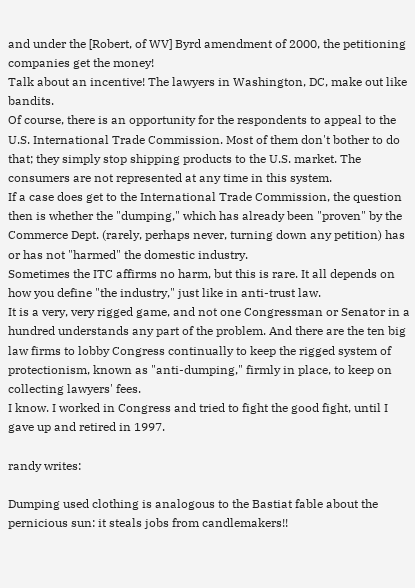and under the [Robert, of WV] Byrd amendment of 2000, the petitioning companies get the money!
Talk about an incentive! The lawyers in Washington, DC, make out like bandits.
Of course, there is an opportunity for the respondents to appeal to the U.S. International Trade Commission. Most of them don't bother to do that; they simply stop shipping products to the U.S. market. The consumers are not represented at any time in this system.
If a case does get to the International Trade Commission, the question then is whether the "dumping," which has already been "proven" by the Commerce Dept. (rarely, perhaps never, turning down any petition) has or has not "harmed" the domestic industry.
Sometimes the ITC affirms no harm, but this is rare. It all depends on how you define "the industry," just like in anti-trust law.
It is a very, very rigged game, and not one Congressman or Senator in a hundred understands any part of the problem. And there are the ten big law firms to lobby Congress continually to keep the rigged system of protectionism, known as "anti-dumping," firmly in place, to keep on collecting lawyers' fees.
I know. I worked in Congress and tried to fight the good fight, until I gave up and retired in 1997.

randy writes:

Dumping used clothing is analogous to the Bastiat fable about the pernicious sun: it steals jobs from candlemakers!!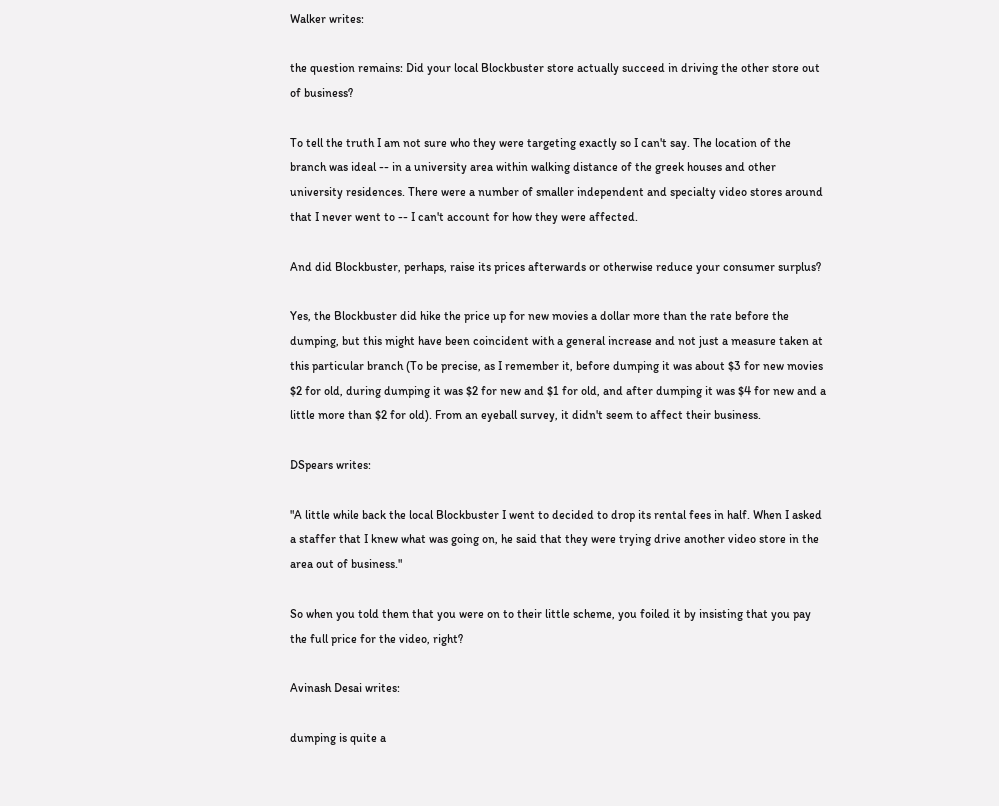Walker writes:

the question remains: Did your local Blockbuster store actually succeed in driving the other store out of business?

To tell the truth I am not sure who they were targeting exactly so I can't say. The location of the branch was ideal -- in a university area within walking distance of the greek houses and other university residences. There were a number of smaller independent and specialty video stores around that I never went to -- I can't account for how they were affected.

And did Blockbuster, perhaps, raise its prices afterwards or otherwise reduce your consumer surplus?

Yes, the Blockbuster did hike the price up for new movies a dollar more than the rate before the dumping, but this might have been coincident with a general increase and not just a measure taken at this particular branch (To be precise, as I remember it, before dumping it was about $3 for new movies $2 for old, during dumping it was $2 for new and $1 for old, and after dumping it was $4 for new and a little more than $2 for old). From an eyeball survey, it didn't seem to affect their business.

DSpears writes:

"A little while back the local Blockbuster I went to decided to drop its rental fees in half. When I asked a staffer that I knew what was going on, he said that they were trying drive another video store in the area out of business."

So when you told them that you were on to their little scheme, you foiled it by insisting that you pay the full price for the video, right?

Avinash Desai writes:

dumping is quite a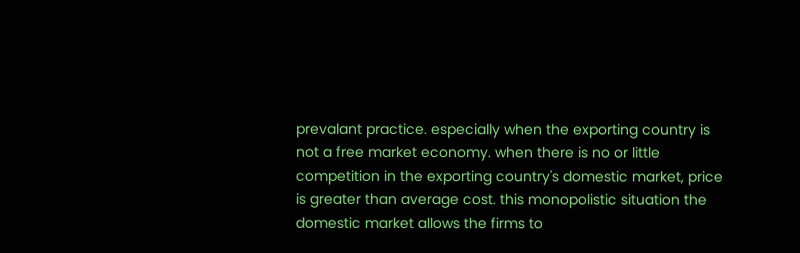prevalant practice. especially when the exporting country is not a free market economy. when there is no or little competition in the exporting country's domestic market, price is greater than average cost. this monopolistic situation the domestic market allows the firms to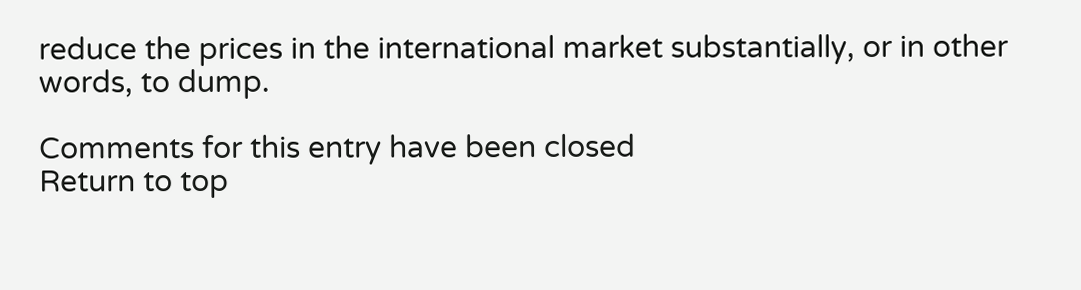reduce the prices in the international market substantially, or in other words, to dump.

Comments for this entry have been closed
Return to top